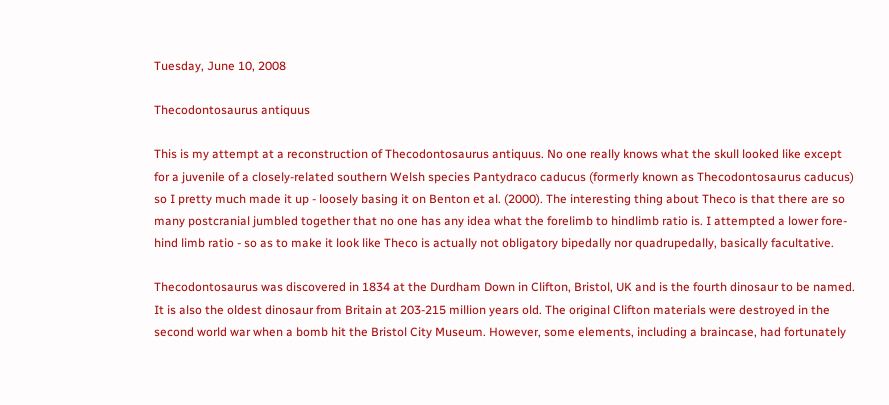Tuesday, June 10, 2008

Thecodontosaurus antiquus

This is my attempt at a reconstruction of Thecodontosaurus antiquus. No one really knows what the skull looked like except for a juvenile of a closely-related southern Welsh species Pantydraco caducus (formerly known as Thecodontosaurus caducus) so I pretty much made it up - loosely basing it on Benton et al. (2000). The interesting thing about Theco is that there are so many postcranial jumbled together that no one has any idea what the forelimb to hindlimb ratio is. I attempted a lower fore-hind limb ratio - so as to make it look like Theco is actually not obligatory bipedally nor quadrupedally, basically facultative.

Thecodontosaurus was discovered in 1834 at the Durdham Down in Clifton, Bristol, UK and is the fourth dinosaur to be named. It is also the oldest dinosaur from Britain at 203-215 million years old. The original Clifton materials were destroyed in the second world war when a bomb hit the Bristol City Museum. However, some elements, including a braincase, had fortunately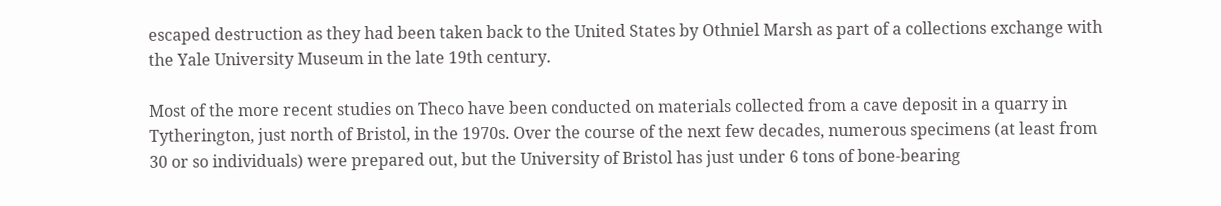escaped destruction as they had been taken back to the United States by Othniel Marsh as part of a collections exchange with the Yale University Museum in the late 19th century.

Most of the more recent studies on Theco have been conducted on materials collected from a cave deposit in a quarry in Tytherington, just north of Bristol, in the 1970s. Over the course of the next few decades, numerous specimens (at least from 30 or so individuals) were prepared out, but the University of Bristol has just under 6 tons of bone-bearing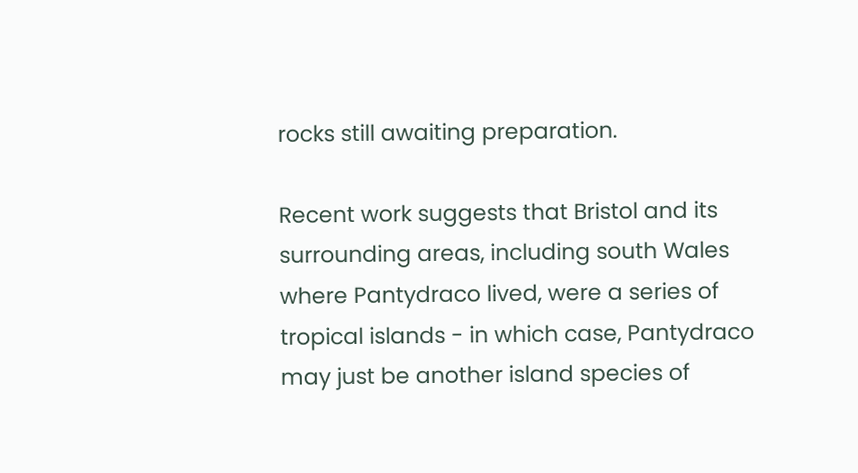rocks still awaiting preparation.

Recent work suggests that Bristol and its surrounding areas, including south Wales where Pantydraco lived, were a series of tropical islands - in which case, Pantydraco may just be another island species of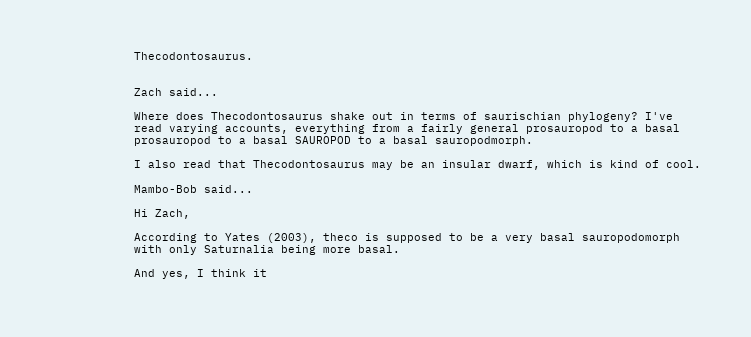Thecodontosaurus.


Zach said...

Where does Thecodontosaurus shake out in terms of saurischian phylogeny? I've read varying accounts, everything from a fairly general prosauropod to a basal prosauropod to a basal SAUROPOD to a basal sauropodmorph.

I also read that Thecodontosaurus may be an insular dwarf, which is kind of cool.

Mambo-Bob said...

Hi Zach,

According to Yates (2003), theco is supposed to be a very basal sauropodomorph with only Saturnalia being more basal.

And yes, I think it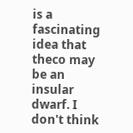is a fascinating idea that theco may be an insular dwarf. I don't think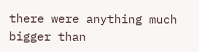there were anything much bigger than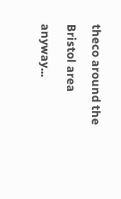theco around the Bristol area anyway...